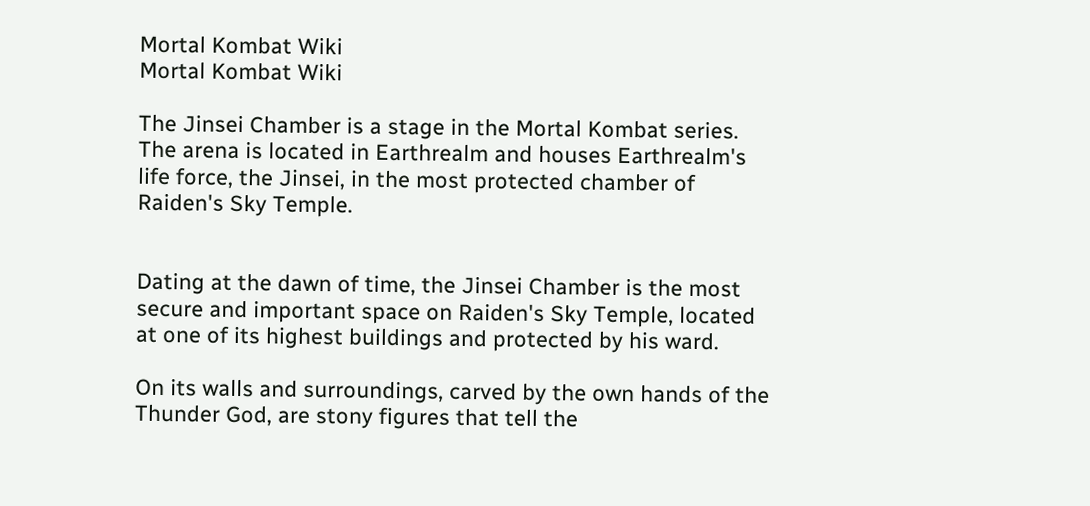Mortal Kombat Wiki
Mortal Kombat Wiki

The Jinsei Chamber is a stage in the Mortal Kombat series. The arena is located in Earthrealm and houses Earthrealm's life force, the Jinsei, in the most protected chamber of Raiden's Sky Temple.


Dating at the dawn of time, the Jinsei Chamber is the most secure and important space on Raiden's Sky Temple, located at one of its highest buildings and protected by his ward.

On its walls and surroundings, carved by the own hands of the Thunder God, are stony figures that tell the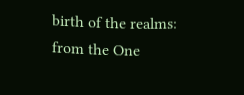birth of the realms: from the One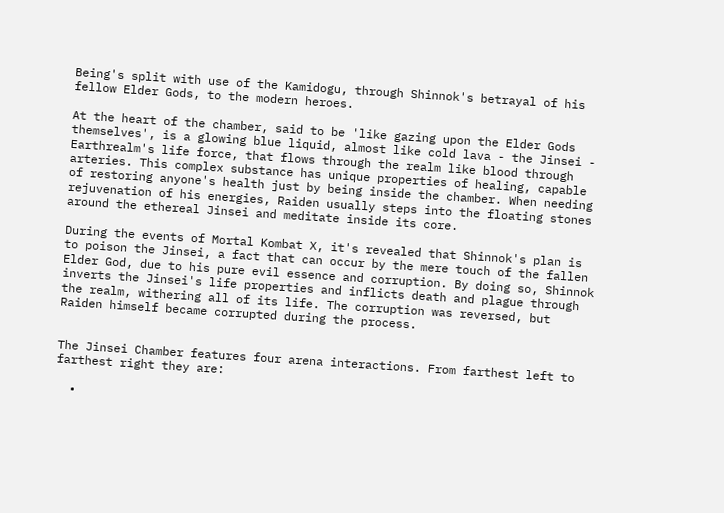Being's split with use of the Kamidogu, through Shinnok's betrayal of his fellow Elder Gods, to the modern heroes.

At the heart of the chamber, said to be 'like gazing upon the Elder Gods themselves', is a glowing blue liquid, almost like cold lava - the Jinsei - Earthrealm's life force, that flows through the realm like blood through arteries. This complex substance has unique properties of healing, capable of restoring anyone's health just by being inside the chamber. When needing rejuvenation of his energies, Raiden usually steps into the floating stones around the ethereal Jinsei and meditate inside its core.

During the events of Mortal Kombat X, it's revealed that Shinnok's plan is to poison the Jinsei, a fact that can occur by the mere touch of the fallen Elder God, due to his pure evil essence and corruption. By doing so, Shinnok inverts the Jinsei's life properties and inflicts death and plague through the realm, withering all of its life. The corruption was reversed, but Raiden himself became corrupted during the process.


The Jinsei Chamber features four arena interactions. From farthest left to farthest right they are:

  •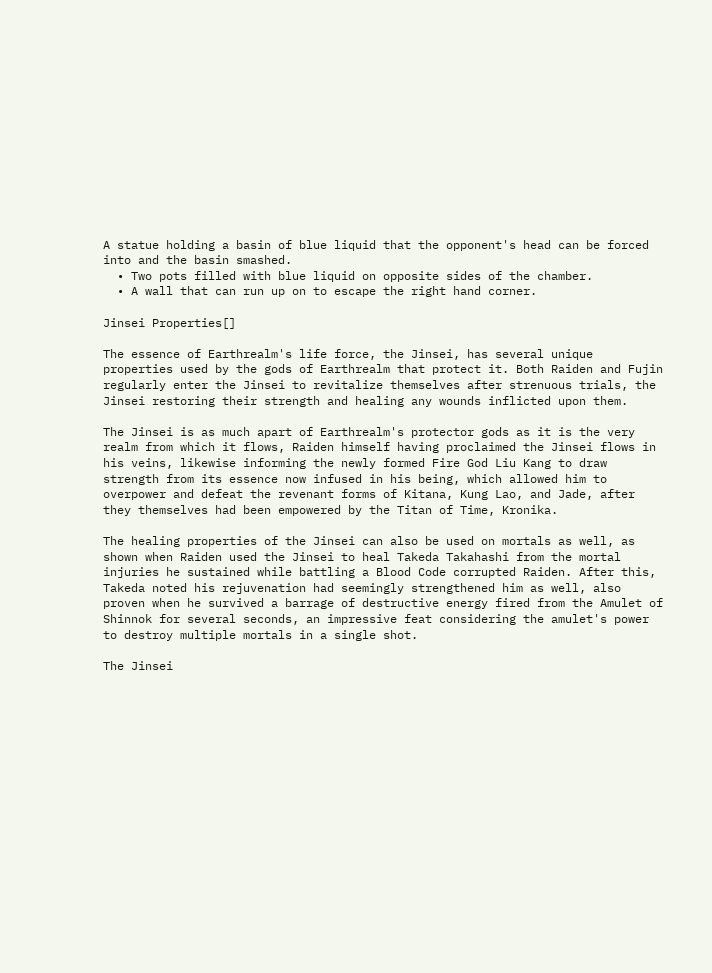A statue holding a basin of blue liquid that the opponent's head can be forced into and the basin smashed.
  • Two pots filled with blue liquid on opposite sides of the chamber.
  • A wall that can run up on to escape the right hand corner.

Jinsei Properties[]

The essence of Earthrealm's life force, the Jinsei, has several unique properties used by the gods of Earthrealm that protect it. Both Raiden and Fujin regularly enter the Jinsei to revitalize themselves after strenuous trials, the Jinsei restoring their strength and healing any wounds inflicted upon them.

The Jinsei is as much apart of Earthrealm's protector gods as it is the very realm from which it flows, Raiden himself having proclaimed the Jinsei flows in his veins, likewise informing the newly formed Fire God Liu Kang to draw strength from its essence now infused in his being, which allowed him to overpower and defeat the revenant forms of Kitana, Kung Lao, and Jade, after they themselves had been empowered by the Titan of Time, Kronika.

The healing properties of the Jinsei can also be used on mortals as well, as shown when Raiden used the Jinsei to heal Takeda Takahashi from the mortal injuries he sustained while battling a Blood Code corrupted Raiden. After this, Takeda noted his rejuvenation had seemingly strengthened him as well, also proven when he survived a barrage of destructive energy fired from the Amulet of Shinnok for several seconds, an impressive feat considering the amulet's power to destroy multiple mortals in a single shot.

The Jinsei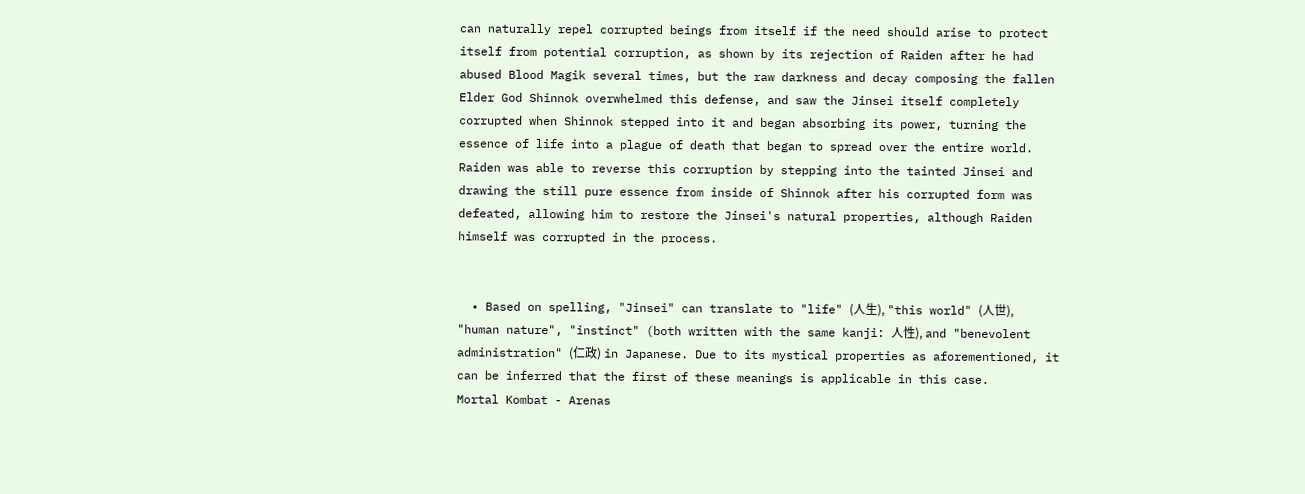can naturally repel corrupted beings from itself if the need should arise to protect itself from potential corruption, as shown by its rejection of Raiden after he had abused Blood Magik several times, but the raw darkness and decay composing the fallen Elder God Shinnok overwhelmed this defense, and saw the Jinsei itself completely corrupted when Shinnok stepped into it and began absorbing its power, turning the essence of life into a plague of death that began to spread over the entire world. Raiden was able to reverse this corruption by stepping into the tainted Jinsei and drawing the still pure essence from inside of Shinnok after his corrupted form was defeated, allowing him to restore the Jinsei's natural properties, although Raiden himself was corrupted in the process.


  • Based on spelling, "Jinsei" can translate to "life" (人生), "this world" (人世), "human nature", "instinct" (both written with the same kanji: 人性), and "benevolent administration" (仁政) in Japanese. Due to its mystical properties as aforementioned, it can be inferred that the first of these meanings is applicable in this case.
Mortal Kombat - Arenas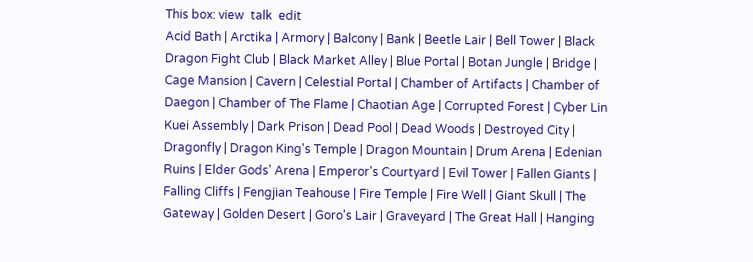This box: view  talk  edit
Acid Bath | Arctika | Armory | Balcony | Bank | Beetle Lair | Bell Tower | Black Dragon Fight Club | Black Market Alley | Blue Portal | Botan Jungle | Bridge | Cage Mansion | Cavern | Celestial Portal | Chamber of Artifacts | Chamber of Daegon | Chamber of The Flame | Chaotian Age | Corrupted Forest | Cyber Lin Kuei Assembly | Dark Prison | Dead Pool | Dead Woods | Destroyed City | Dragonfly | Dragon King's Temple | Dragon Mountain | Drum Arena | Edenian Ruins | Elder Gods' Arena | Emperor's Courtyard | Evil Tower | Fallen Giants | Falling Cliffs | Fengjian Teahouse | Fire Temple | Fire Well | Giant Skull | The Gateway | Golden Desert | Goro's Lair | Graveyard | The Great Hall | Hanging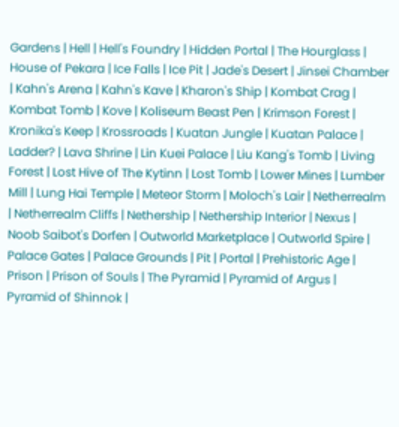Gardens | Hell | Hell's Foundry | Hidden Portal | The Hourglass | House of Pekara | Ice Falls | Ice Pit | Jade's Desert | Jinsei Chamber | Kahn's Arena | Kahn's Kave | Kharon's Ship | Kombat Crag | Kombat Tomb | Kove | Koliseum Beast Pen | Krimson Forest | Kronika's Keep | Krossroads | Kuatan Jungle | Kuatan Palace | Ladder? | Lava Shrine | Lin Kuei Palace | Liu Kang's Tomb | Living Forest | Lost Hive of The Kytinn | Lost Tomb | Lower Mines | Lumber Mill | Lung Hai Temple | Meteor Storm | Moloch's Lair | Netherrealm | Netherrealm Cliffs | Nethership | Nethership Interior | Nexus | Noob Saibot's Dorfen | Outworld Marketplace | Outworld Spire | Palace Gates | Palace Grounds | Pit | Portal | Prehistoric Age | Prison | Prison of Souls | The Pyramid | Pyramid of Argus | Pyramid of Shinnok |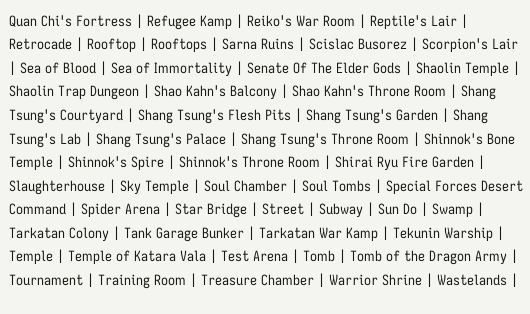Quan Chi's Fortress | Refugee Kamp | Reiko's War Room | Reptile's Lair | Retrocade | Rooftop | Rooftops | Sarna Ruins | Scislac Busorez | Scorpion's Lair | Sea of Blood | Sea of Immortality | Senate Of The Elder Gods | Shaolin Temple | Shaolin Trap Dungeon | Shao Kahn's Balcony | Shao Kahn's Throne Room | Shang Tsung's Courtyard | Shang Tsung's Flesh Pits | Shang Tsung's Garden | Shang Tsung's Lab | Shang Tsung's Palace | Shang Tsung's Throne Room | Shinnok's Bone Temple | Shinnok's Spire | Shinnok's Throne Room | Shirai Ryu Fire Garden | Slaughterhouse | Sky Temple | Soul Chamber | Soul Tombs | Special Forces Desert Command | Spider Arena | Star Bridge | Street | Subway | Sun Do | Swamp | Tarkatan Colony | Tank Garage Bunker | Tarkatan War Kamp | Tekunin Warship | Temple | Temple of Katara Vala | Test Arena | Tomb | Tomb of the Dragon Army | Tournament | Training Room | Treasure Chamber | Warrior Shrine | Wastelands |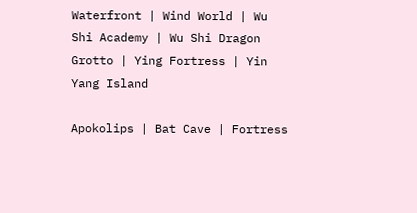Waterfront | Wind World | Wu Shi Academy | Wu Shi Dragon Grotto | Ying Fortress | Yin Yang Island

Apokolips | Bat Cave | Fortress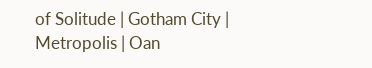of Solitude | Gotham City | Metropolis | Oan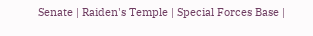Senate | Raiden's Temple | Special Forces Base |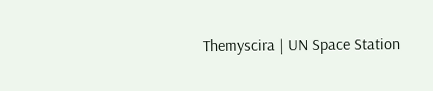Themyscira | UN Space Station